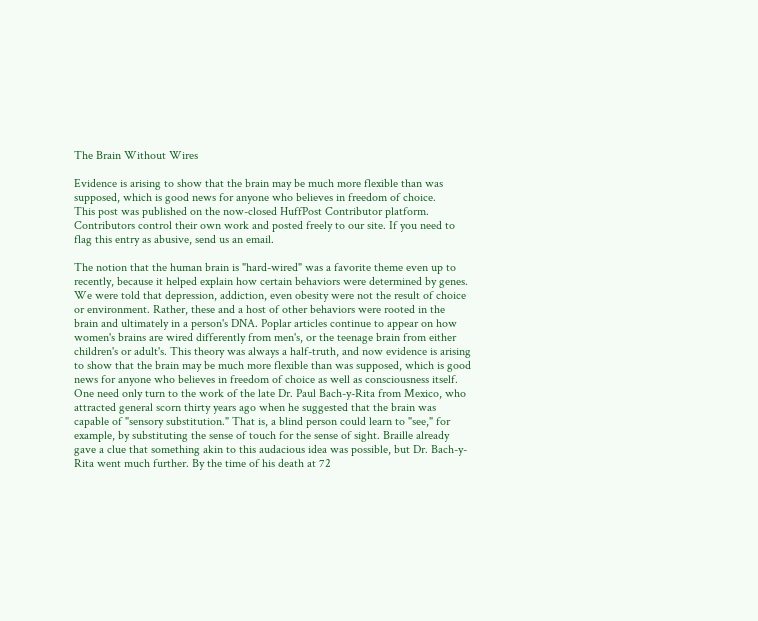The Brain Without Wires

Evidence is arising to show that the brain may be much more flexible than was supposed, which is good news for anyone who believes in freedom of choice.
This post was published on the now-closed HuffPost Contributor platform. Contributors control their own work and posted freely to our site. If you need to flag this entry as abusive, send us an email.

The notion that the human brain is "hard-wired" was a favorite theme even up to recently, because it helped explain how certain behaviors were determined by genes. We were told that depression, addiction, even obesity were not the result of choice or environment. Rather, these and a host of other behaviors were rooted in the brain and ultimately in a person's DNA. Poplar articles continue to appear on how women's brains are wired differently from men's, or the teenage brain from either children's or adult's. This theory was always a half-truth, and now evidence is arising to show that the brain may be much more flexible than was supposed, which is good news for anyone who believes in freedom of choice as well as consciousness itself. One need only turn to the work of the late Dr. Paul Bach-y-Rita from Mexico, who attracted general scorn thirty years ago when he suggested that the brain was capable of "sensory substitution." That is, a blind person could learn to "see," for example, by substituting the sense of touch for the sense of sight. Braille already gave a clue that something akin to this audacious idea was possible, but Dr. Bach-y-Rita went much further. By the time of his death at 72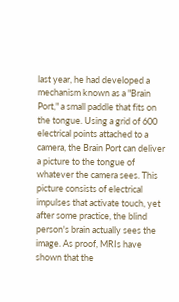last year, he had developed a mechanism known as a "Brain Port," a small paddle that fits on the tongue. Using a grid of 600 electrical points attached to a camera, the Brain Port can deliver a picture to the tongue of whatever the camera sees. This picture consists of electrical impulses that activate touch, yet after some practice, the blind person's brain actually sees the image. As proof, MRIs have shown that the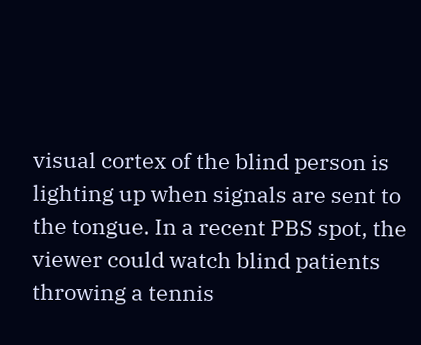visual cortex of the blind person is lighting up when signals are sent to the tongue. In a recent PBS spot, the viewer could watch blind patients throwing a tennis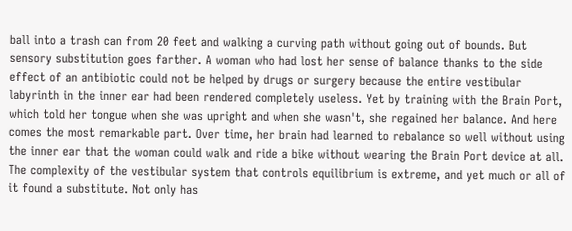ball into a trash can from 20 feet and walking a curving path without going out of bounds. But sensory substitution goes farther. A woman who had lost her sense of balance thanks to the side effect of an antibiotic could not be helped by drugs or surgery because the entire vestibular labyrinth in the inner ear had been rendered completely useless. Yet by training with the Brain Port, which told her tongue when she was upright and when she wasn't, she regained her balance. And here comes the most remarkable part. Over time, her brain had learned to rebalance so well without using the inner ear that the woman could walk and ride a bike without wearing the Brain Port device at all. The complexity of the vestibular system that controls equilibrium is extreme, and yet much or all of it found a substitute. Not only has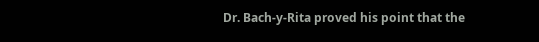Dr. Bach-y-Rita proved his point that the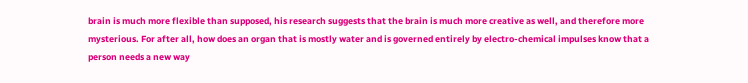brain is much more flexible than supposed, his research suggests that the brain is much more creative as well, and therefore more mysterious. For after all, how does an organ that is mostly water and is governed entirely by electro-chemical impulses know that a person needs a new way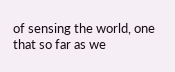of sensing the world, one that so far as we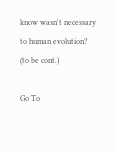know wasn't necessary to human evolution? (to be cont.)

Go To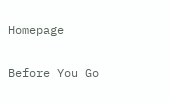Homepage

Before You Go